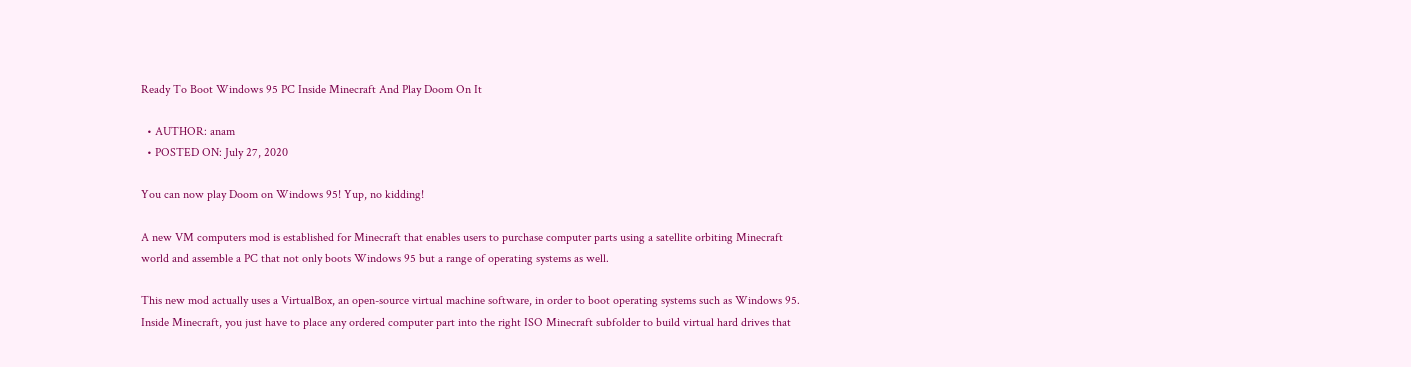Ready To Boot Windows 95 PC Inside Minecraft And Play Doom On It

  • AUTHOR: anam
  • POSTED ON: July 27, 2020

You can now play Doom on Windows 95! Yup, no kidding!

A new VM computers mod is established for Minecraft that enables users to purchase computer parts using a satellite orbiting Minecraft world and assemble a PC that not only boots Windows 95 but a range of operating systems as well.

This new mod actually uses a VirtualBox, an open-source virtual machine software, in order to boot operating systems such as Windows 95. Inside Minecraft, you just have to place any ordered computer part into the right ISO Minecraft subfolder to build virtual hard drives that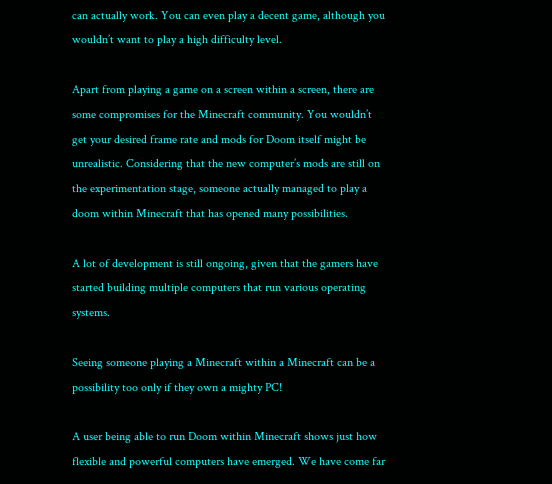can actually work. You can even play a decent game, although you wouldn’t want to play a high difficulty level.

Apart from playing a game on a screen within a screen, there are some compromises for the Minecraft community. You wouldn’t get your desired frame rate and mods for Doom itself might be unrealistic. Considering that the new computer’s mods are still on the experimentation stage, someone actually managed to play a doom within Minecraft that has opened many possibilities.

A lot of development is still ongoing, given that the gamers have started building multiple computers that run various operating systems.

Seeing someone playing a Minecraft within a Minecraft can be a possibility too only if they own a mighty PC!

A user being able to run Doom within Minecraft shows just how flexible and powerful computers have emerged. We have come far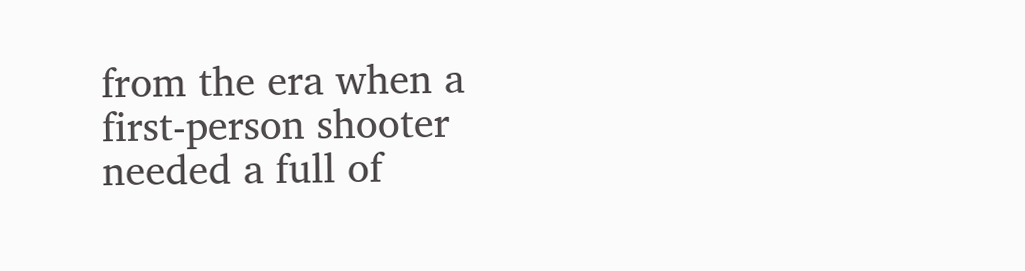from the era when a first-person shooter needed a full of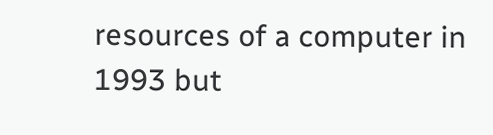resources of a computer in 1993 but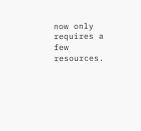now only requires a few resources.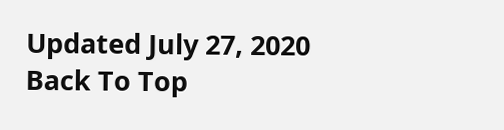Updated July 27, 2020
Back To Top